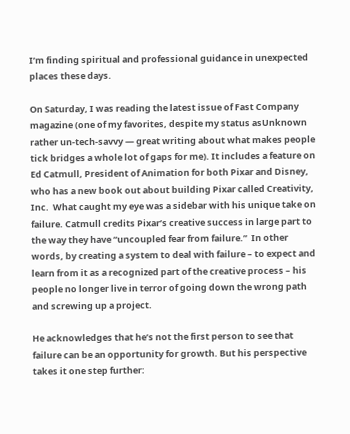I’m finding spiritual and professional guidance in unexpected places these days.

On Saturday, I was reading the latest issue of Fast Company magazine (one of my favorites, despite my status asUnknown  rather un-tech-savvy — great writing about what makes people tick bridges a whole lot of gaps for me). It includes a feature on Ed Catmull, President of Animation for both Pixar and Disney,  who has a new book out about building Pixar called Creativity, Inc.  What caught my eye was a sidebar with his unique take on failure. Catmull credits Pixar’s creative success in large part to the way they have “uncoupled fear from failure.”  In other words, by creating a system to deal with failure – to expect and learn from it as a recognized part of the creative process – his people no longer live in terror of going down the wrong path and screwing up a project.

He acknowledges that he’s not the first person to see that failure can be an opportunity for growth. But his perspective takes it one step further: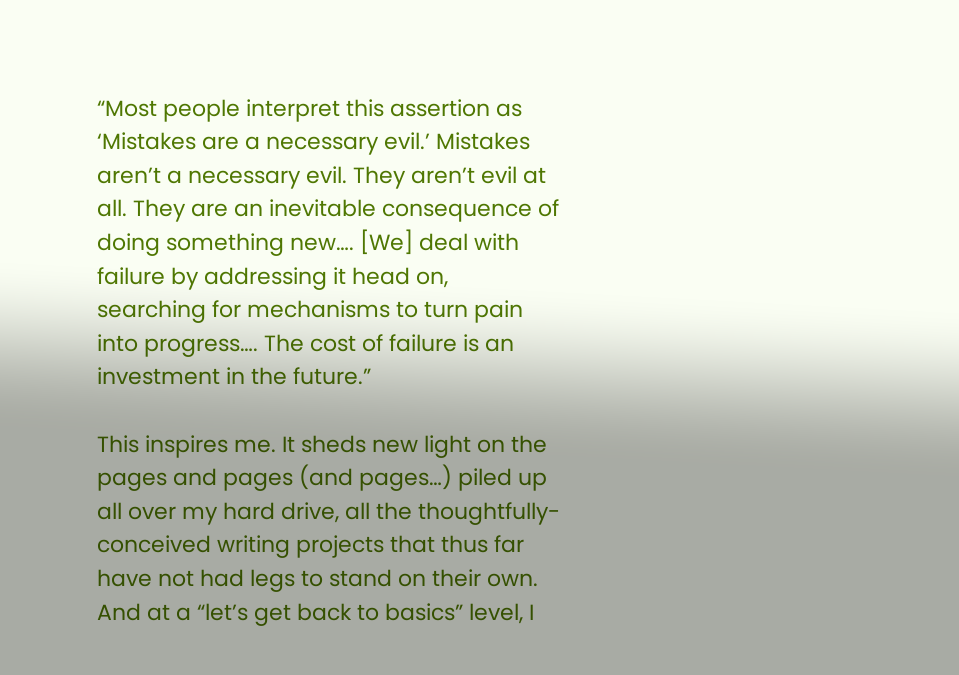“Most people interpret this assertion as ‘Mistakes are a necessary evil.’ Mistakes aren’t a necessary evil. They aren’t evil at all. They are an inevitable consequence of doing something new…. [We] deal with failure by addressing it head on, searching for mechanisms to turn pain into progress…. The cost of failure is an investment in the future.”

This inspires me. It sheds new light on the pages and pages (and pages…) piled up all over my hard drive, all the thoughtfully-conceived writing projects that thus far have not had legs to stand on their own. And at a “let’s get back to basics” level, I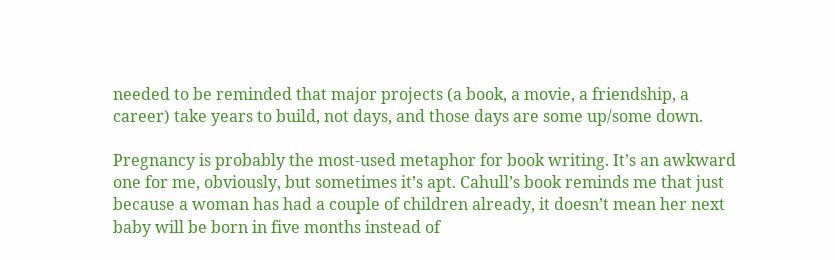needed to be reminded that major projects (a book, a movie, a friendship, a career) take years to build, not days, and those days are some up/some down.

Pregnancy is probably the most-used metaphor for book writing. It’s an awkward one for me, obviously, but sometimes it’s apt. Cahull’s book reminds me that just because a woman has had a couple of children already, it doesn’t mean her next baby will be born in five months instead of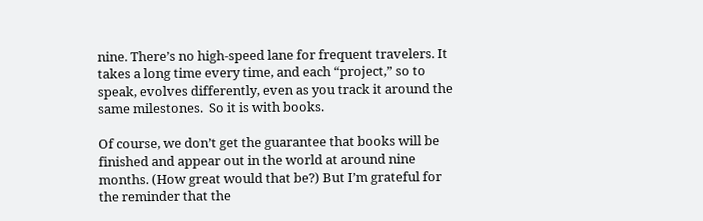nine. There’s no high-speed lane for frequent travelers. It takes a long time every time, and each “project,” so to speak, evolves differently, even as you track it around the same milestones.  So it is with books.

Of course, we don’t get the guarantee that books will be finished and appear out in the world at around nine months. (How great would that be?) But I’m grateful for the reminder that the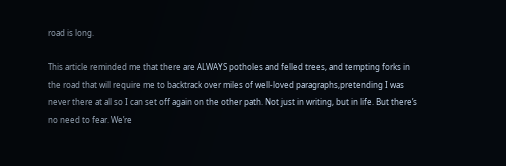road is long.

This article reminded me that there are ALWAYS potholes and felled trees, and tempting forks in the road that will require me to backtrack over miles of well-loved paragraphs,pretending I was never there at all so I can set off again on the other path. Not just in writing, but in life. But there’s no need to fear. We’re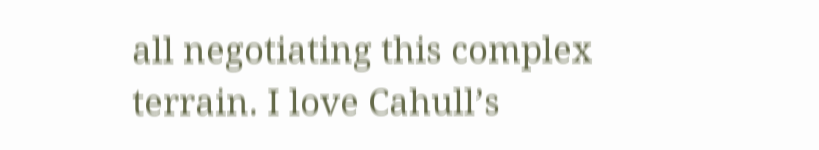all negotiating this complex terrain. I love Cahull’s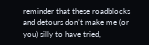reminder that these roadblocks and detours don’t make me (or you) silly to have tried,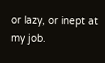or lazy, or inept at my job.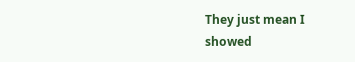They just mean I showed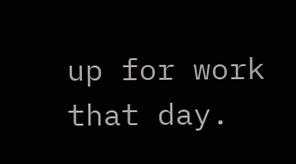up for work that day.